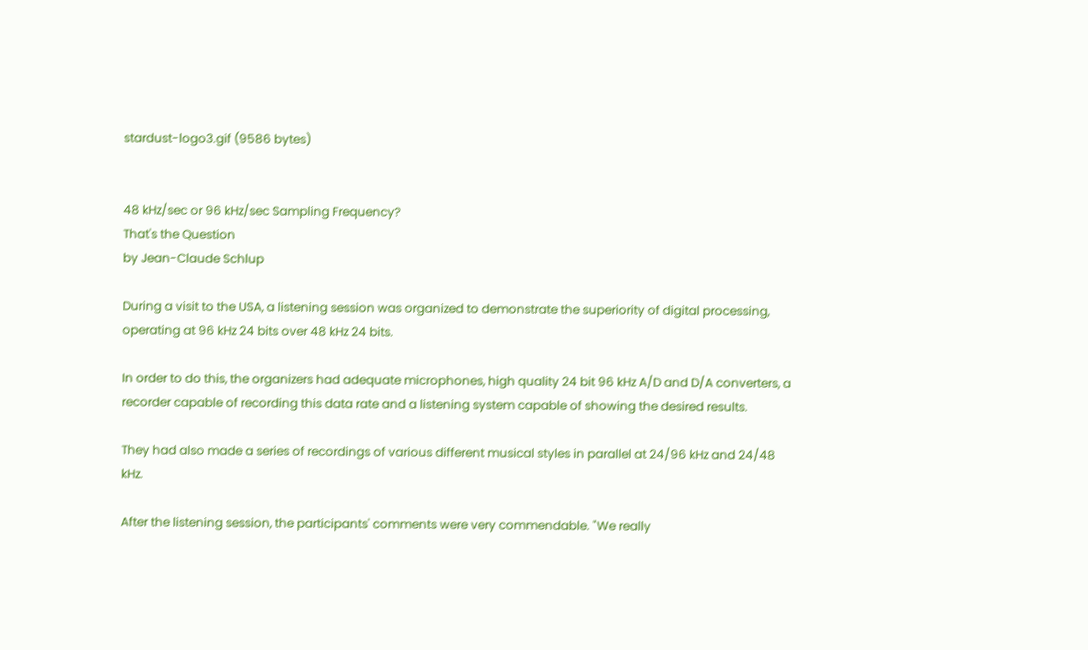stardust-logo3.gif (9586 bytes)


48 kHz/sec or 96 kHz/sec Sampling Frequency?
That's the Question
by Jean-Claude Schlup

During a visit to the USA, a listening session was organized to demonstrate the superiority of digital processing, operating at 96 kHz 24 bits over 48 kHz 24 bits.

In order to do this, the organizers had adequate microphones, high quality 24 bit 96 kHz A/D and D/A converters, a recorder capable of recording this data rate and a listening system capable of showing the desired results.

They had also made a series of recordings of various different musical styles in parallel at 24/96 kHz and 24/48 kHz.

After the listening session, the participants' comments were very commendable. "We really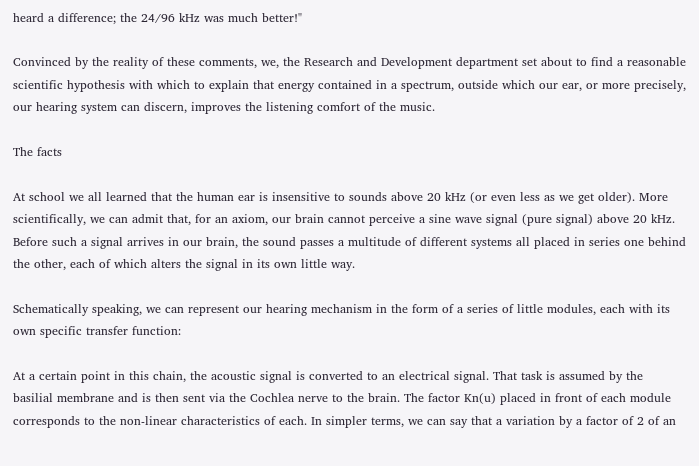heard a difference; the 24/96 kHz was much better!"

Convinced by the reality of these comments, we, the Research and Development department set about to find a reasonable scientific hypothesis with which to explain that energy contained in a spectrum, outside which our ear, or more precisely, our hearing system can discern, improves the listening comfort of the music.

The facts

At school we all learned that the human ear is insensitive to sounds above 20 kHz (or even less as we get older). More scientifically, we can admit that, for an axiom, our brain cannot perceive a sine wave signal (pure signal) above 20 kHz. Before such a signal arrives in our brain, the sound passes a multitude of different systems all placed in series one behind the other, each of which alters the signal in its own little way.

Schematically speaking, we can represent our hearing mechanism in the form of a series of little modules, each with its own specific transfer function:

At a certain point in this chain, the acoustic signal is converted to an electrical signal. That task is assumed by the basilial membrane and is then sent via the Cochlea nerve to the brain. The factor Kn(u) placed in front of each module corresponds to the non-linear characteristics of each. In simpler terms, we can say that a variation by a factor of 2 of an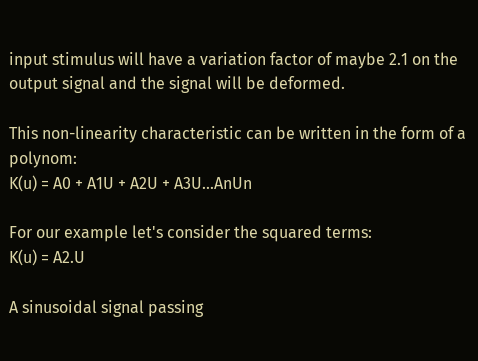input stimulus will have a variation factor of maybe 2.1 on the output signal and the signal will be deformed.

This non-linearity characteristic can be written in the form of a polynom:
K(u) = A0 + A1U + A2U + A3U...AnUn

For our example let's consider the squared terms:
K(u) = A2.U

A sinusoidal signal passing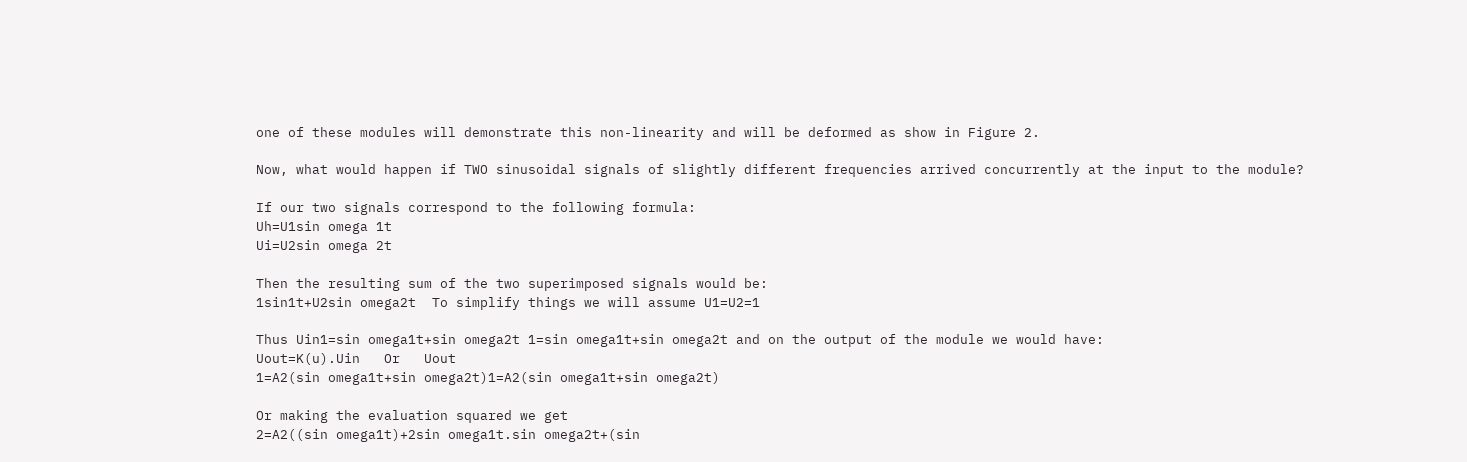one of these modules will demonstrate this non-linearity and will be deformed as show in Figure 2.

Now, what would happen if TWO sinusoidal signals of slightly different frequencies arrived concurrently at the input to the module?

If our two signals correspond to the following formula:
Uh=U1sin omega 1t
Ui=U2sin omega 2t

Then the resulting sum of the two superimposed signals would be:
1sin1t+U2sin omega2t  To simplify things we will assume U1=U2=1

Thus Uin1=sin omega1t+sin omega2t 1=sin omega1t+sin omega2t and on the output of the module we would have:
Uout=K(u).Uin   Or   Uout
1=A2(sin omega1t+sin omega2t)1=A2(sin omega1t+sin omega2t)

Or making the evaluation squared we get
2=A2((sin omega1t)+2sin omega1t.sin omega2t+(sin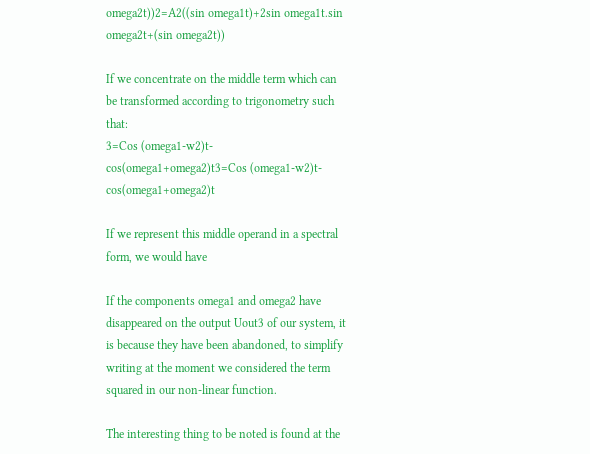omega2t))2=A2((sin omega1t)+2sin omega1t.sin omega2t+(sin omega2t))

If we concentrate on the middle term which can be transformed according to trigonometry such that:
3=Cos (omega1-w2)t-cos(omega1+omega2)t3=Cos (omega1-w2)t-cos(omega1+omega2)t

If we represent this middle operand in a spectral form, we would have

If the components omega1 and omega2 have disappeared on the output Uout3 of our system, it is because they have been abandoned, to simplify writing at the moment we considered the term squared in our non-linear function.

The interesting thing to be noted is found at the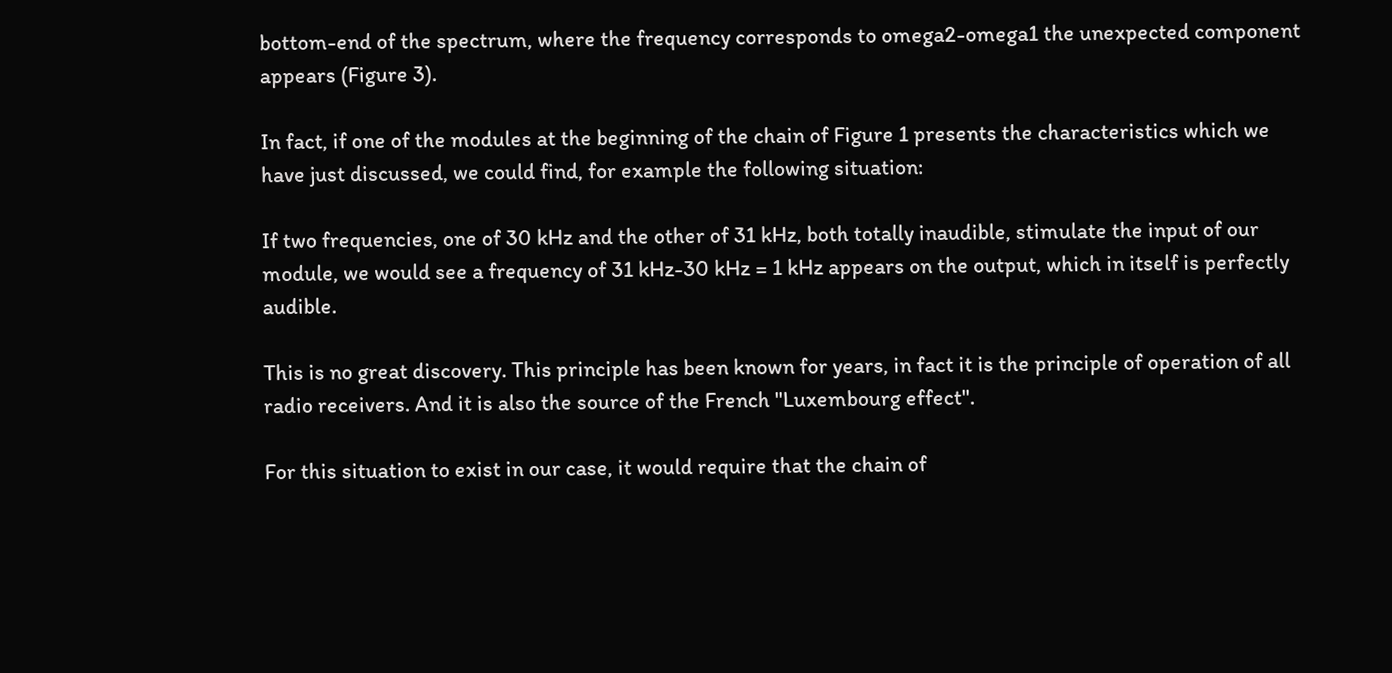bottom-end of the spectrum, where the frequency corresponds to omega2-omega1 the unexpected component appears (Figure 3).

In fact, if one of the modules at the beginning of the chain of Figure 1 presents the characteristics which we have just discussed, we could find, for example the following situation:

If two frequencies, one of 30 kHz and the other of 31 kHz, both totally inaudible, stimulate the input of our module, we would see a frequency of 31 kHz-30 kHz = 1 kHz appears on the output, which in itself is perfectly audible.

This is no great discovery. This principle has been known for years, in fact it is the principle of operation of all radio receivers. And it is also the source of the French "Luxembourg effect".

For this situation to exist in our case, it would require that the chain of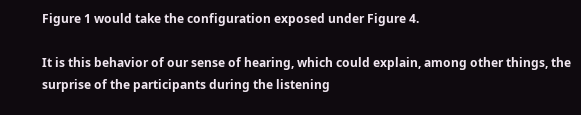Figure 1 would take the configuration exposed under Figure 4.

It is this behavior of our sense of hearing, which could explain, among other things, the surprise of the participants during the listening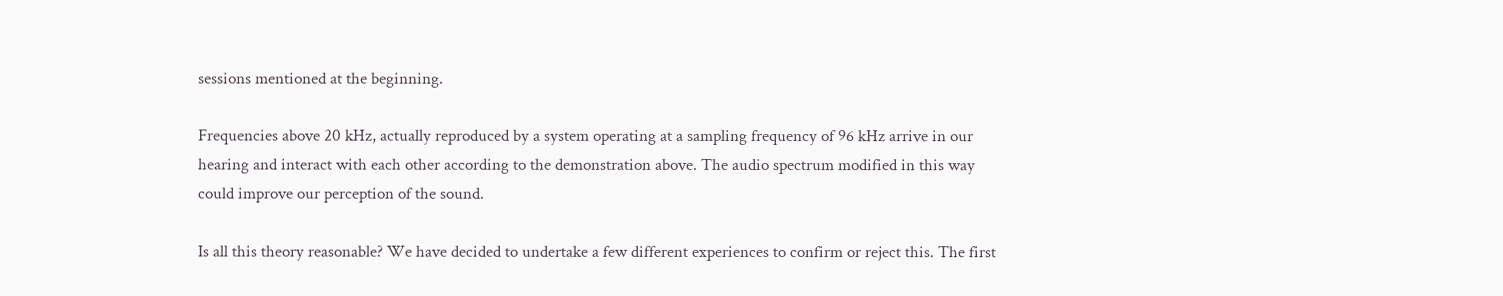sessions mentioned at the beginning.

Frequencies above 20 kHz, actually reproduced by a system operating at a sampling frequency of 96 kHz arrive in our hearing and interact with each other according to the demonstration above. The audio spectrum modified in this way could improve our perception of the sound.

Is all this theory reasonable? We have decided to undertake a few different experiences to confirm or reject this. The first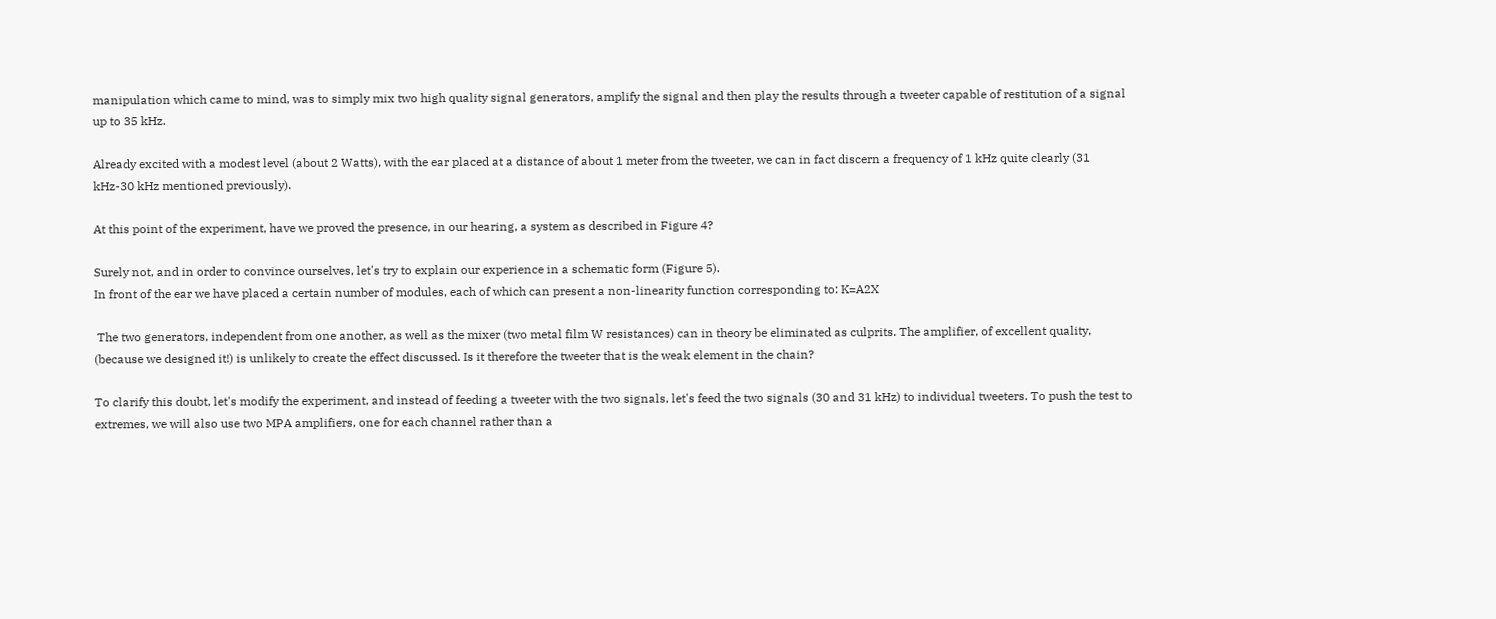manipulation which came to mind, was to simply mix two high quality signal generators, amplify the signal and then play the results through a tweeter capable of restitution of a signal up to 35 kHz.

Already excited with a modest level (about 2 Watts), with the ear placed at a distance of about 1 meter from the tweeter, we can in fact discern a frequency of 1 kHz quite clearly (31 kHz-30 kHz mentioned previously).

At this point of the experiment, have we proved the presence, in our hearing, a system as described in Figure 4?

Surely not, and in order to convince ourselves, let's try to explain our experience in a schematic form (Figure 5).
In front of the ear we have placed a certain number of modules, each of which can present a non-linearity function corresponding to: K=A2X

 The two generators, independent from one another, as well as the mixer (two metal film W resistances) can in theory be eliminated as culprits. The amplifier, of excellent quality, (because we designed it!) is unlikely to create the effect discussed. Is it therefore the tweeter that is the weak element in the chain?

To clarify this doubt, let's modify the experiment, and instead of feeding a tweeter with the two signals, let's feed the two signals (30 and 31 kHz) to individual tweeters. To push the test to extremes, we will also use two MPA amplifiers, one for each channel rather than a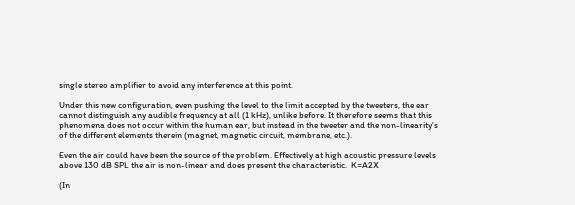single stereo amplifier to avoid any interference at this point.

Under this new configuration, even pushing the level to the limit accepted by the tweeters, the ear cannot distinguish any audible frequency at all (1 kHz), unlike before. It therefore seems that this phenomena does not occur within the human ear, but instead in the tweeter and the non-linearity's of the different elements therein (magnet, magnetic circuit, membrane, etc.).

Even the air could have been the source of the problem. Effectively at high acoustic pressure levels above 130 dB SPL the air is non-linear and does present the characteristic.  K=A2X

(In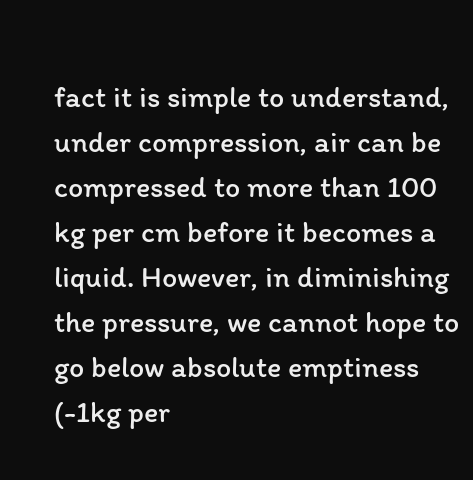fact it is simple to understand, under compression, air can be compressed to more than 100 kg per cm before it becomes a liquid. However, in diminishing the pressure, we cannot hope to go below absolute emptiness (-1kg per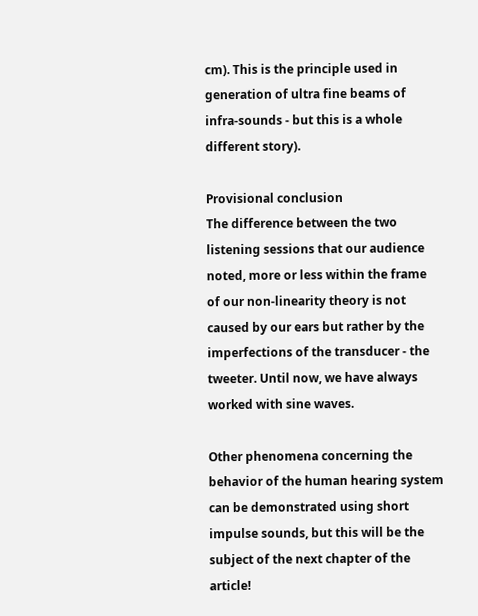cm). This is the principle used in generation of ultra fine beams of infra-sounds - but this is a whole different story).

Provisional conclusion
The difference between the two listening sessions that our audience noted, more or less within the frame of our non-linearity theory is not caused by our ears but rather by the imperfections of the transducer - the tweeter. Until now, we have always worked with sine waves.

Other phenomena concerning the behavior of the human hearing system can be demonstrated using short impulse sounds, but this will be the subject of the next chapter of the article!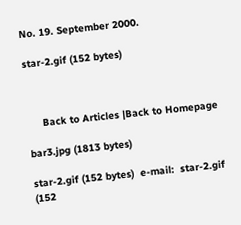No. 19. September 2000.

star-2.gif (152 bytes)



     Back to Articles |Back to Homepage

bar3.jpg (1813 bytes)

star-2.gif (152 bytes)  e-mail:  star-2.gif (152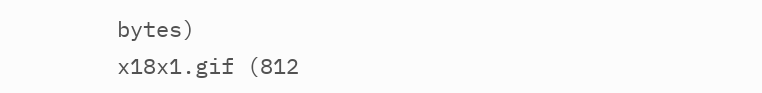bytes)
x18x1.gif (812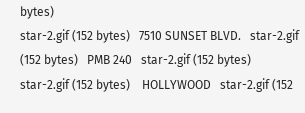bytes)
star-2.gif (152 bytes)   7510 SUNSET BLVD.   star-2.gif (152 bytes)   PMB 240   star-2.gif (152 bytes)
star-2.gif (152 bytes)    HOLLYWOOD   star-2.gif (152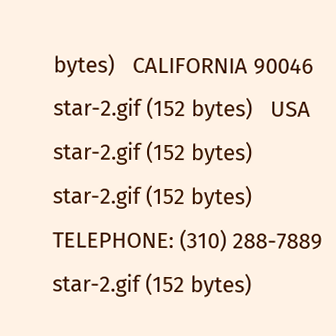bytes)   CALIFORNIA 90046    star-2.gif (152 bytes)   USA   star-2.gif (152 bytes)
star-2.gif (152 bytes)    TELEPHONE: (310) 288-7889   star-2.gif (152 bytes)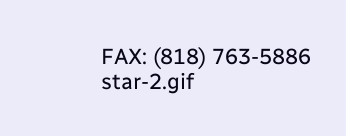FAX: (818) 763-5886    star-2.gif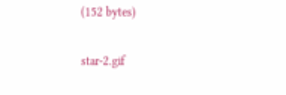(152 bytes)

star-2.gif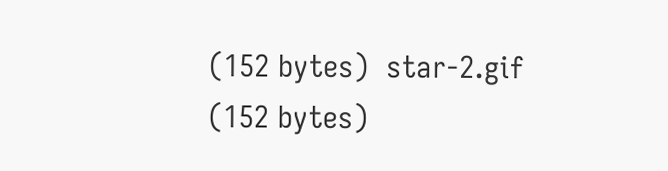(152 bytes)  star-2.gif (152 bytes)